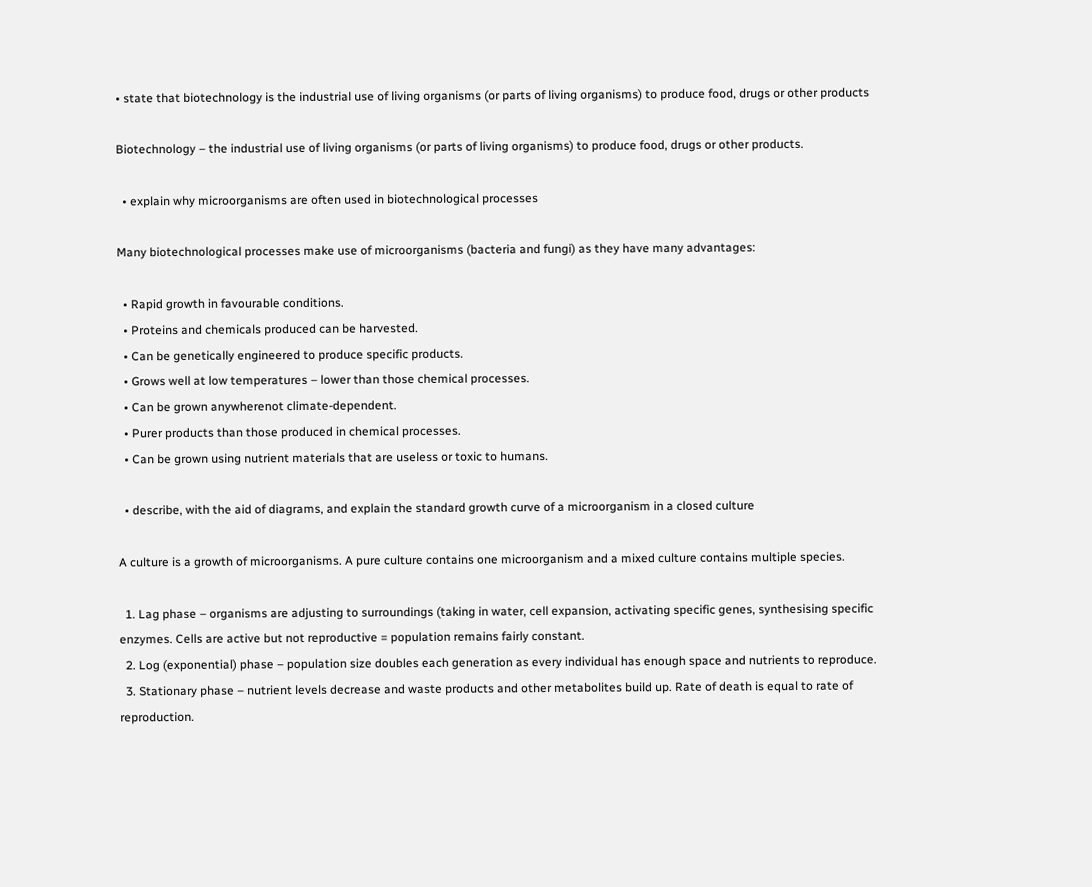• state that biotechnology is the industrial use of living organisms (or parts of living organisms) to produce food, drugs or other products

Biotechnology – the industrial use of living organisms (or parts of living organisms) to produce food, drugs or other products.

  • explain why microorganisms are often used in biotechnological processes

Many biotechnological processes make use of microorganisms (bacteria and fungi) as they have many advantages:

  • Rapid growth in favourable conditions.
  • Proteins and chemicals produced can be harvested.
  • Can be genetically engineered to produce specific products.
  • Grows well at low temperatures – lower than those chemical processes.
  • Can be grown anywherenot climate-dependent.
  • Purer products than those produced in chemical processes.
  • Can be grown using nutrient materials that are useless or toxic to humans.

  • describe, with the aid of diagrams, and explain the standard growth curve of a microorganism in a closed culture

A culture is a growth of microorganisms. A pure culture contains one microorganism and a mixed culture contains multiple species.

  1. Lag phase – organisms are adjusting to surroundings (taking in water, cell expansion, activating specific genes, synthesising specific enzymes. Cells are active but not reproductive = population remains fairly constant.
  2. Log (exponential) phase – population size doubles each generation as every individual has enough space and nutrients to reproduce.
  3. Stationary phase – nutrient levels decrease and waste products and other metabolites build up. Rate of death is equal to rate of reproduction.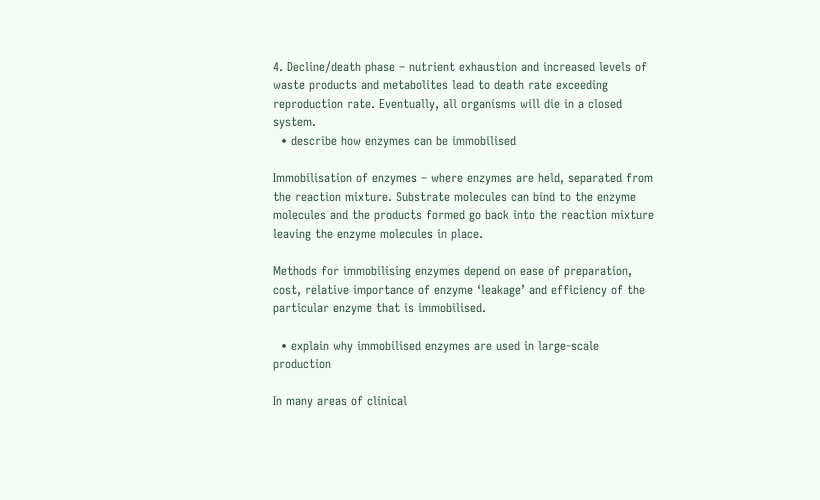4. Decline/death phase – nutrient exhaustion and increased levels of waste products and metabolites lead to death rate exceeding reproduction rate. Eventually, all organisms will die in a closed system.
  • describe how enzymes can be immobilised

Immobilisation of enzymes – where enzymes are held, separated from the reaction mixture. Substrate molecules can bind to the enzyme molecules and the products formed go back into the reaction mixture leaving the enzyme molecules in place.

Methods for immobilising enzymes depend on ease of preparation, cost, relative importance of enzyme ‘leakage’ and efficiency of the particular enzyme that is immobilised.

  • explain why immobilised enzymes are used in large-scale production

In many areas of clinical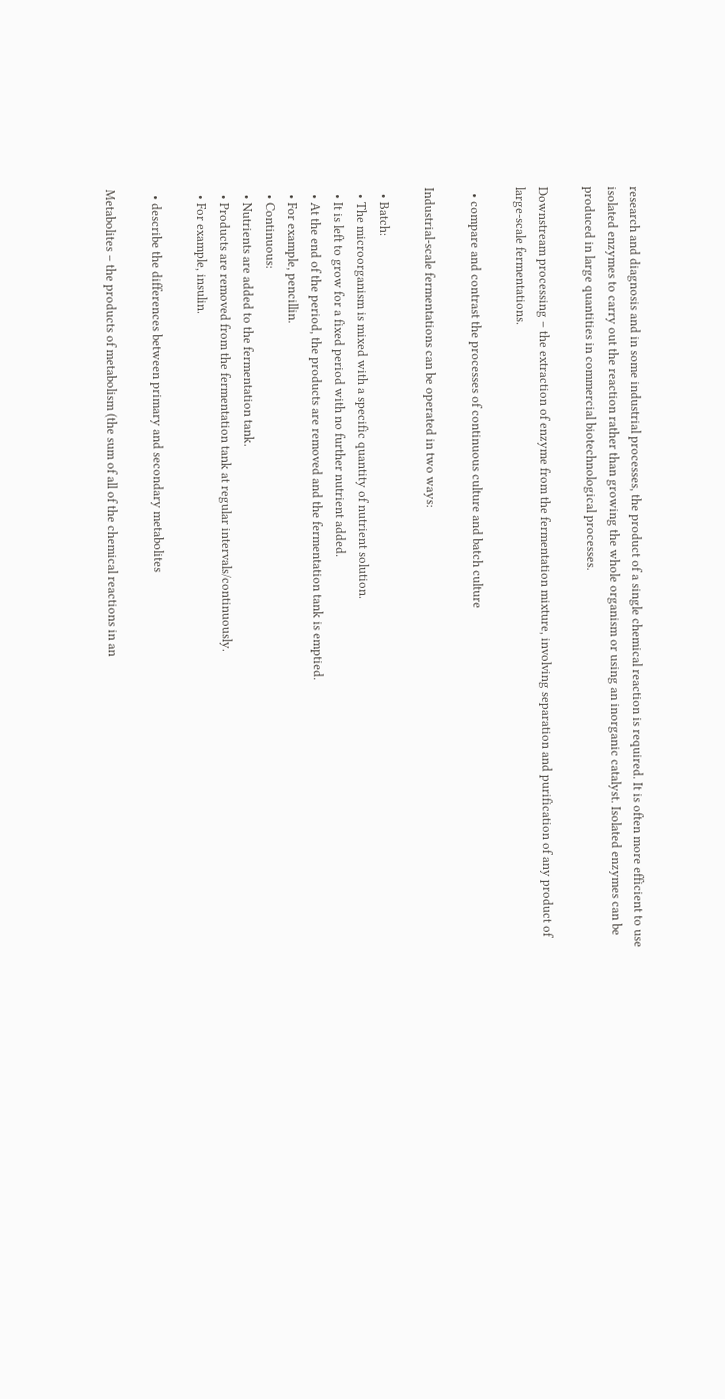research and diagnosis and in some industrial processes, the product of a single chemical reaction is required. It is often more efficient to use isolated enzymes to carry out the reaction rather than growing the whole organism or using an inorganic catalyst. Isolated enzymes can be produced in large quantities in commercial biotechnological processes.

Downstream processing – the extraction of enzyme from the fermentation mixture, involving separation and purification of any product of large-scale fermentations.

  • compare and contrast the processes of continuous culture and batch culture

Industrial-scale fermentations can be operated in two ways:

  • Batch:
  • The microorganism is mixed with a specific quantity of nutrient solution.
  • It is left to grow for a fixed period with no further nutrient added.
  • At the end of the period, the products are removed and the fermentation tank is emptied.
  • For example, pencillin.
  • Continuous:
  • Nutrients are added to the fermentation tank.
  • Products are removed from the fermentation tank at regular intervals/continuously.
  • For example, insulin.

  • describe the differences between primary and secondary metabolites

Metabolites – the products of metabolism (the sum of all of the chemical reactions in an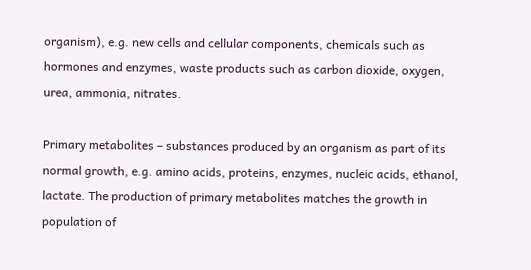organism), e.g. new cells and cellular components, chemicals such as hormones and enzymes, waste products such as carbon dioxide, oxygen, urea, ammonia, nitrates.

Primary metabolites – substances produced by an organism as part of its normal growth, e.g. amino acids, proteins, enzymes, nucleic acids, ethanol, lactate. The production of primary metabolites matches the growth in population of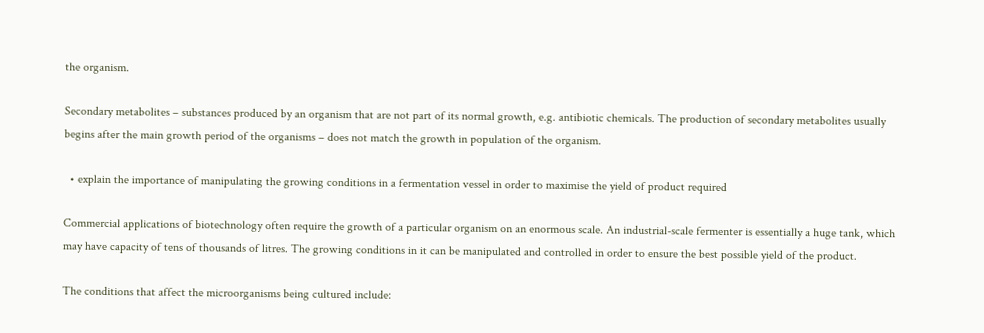the organism.

Secondary metabolites – substances produced by an organism that are not part of its normal growth, e.g. antibiotic chemicals. The production of secondary metabolites usually begins after the main growth period of the organisms – does not match the growth in population of the organism.

  • explain the importance of manipulating the growing conditions in a fermentation vessel in order to maximise the yield of product required

Commercial applications of biotechnology often require the growth of a particular organism on an enormous scale. An industrial-scale fermenter is essentially a huge tank, which may have capacity of tens of thousands of litres. The growing conditions in it can be manipulated and controlled in order to ensure the best possible yield of the product.

The conditions that affect the microorganisms being cultured include: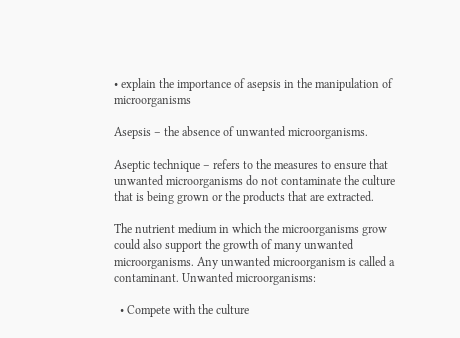• explain the importance of asepsis in the manipulation of microorganisms

Asepsis – the absence of unwanted microorganisms.

Aseptic technique – refers to the measures to ensure that unwanted microorganisms do not contaminate the culture that is being grown or the products that are extracted.

The nutrient medium in which the microorganisms grow could also support the growth of many unwanted microorganisms. Any unwanted microorganism is called a contaminant. Unwanted microorganisms:

  • Compete with the culture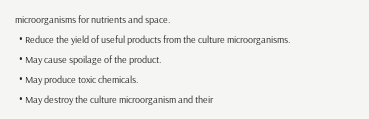microorganisms for nutrients and space.
  • Reduce the yield of useful products from the culture microorganisms.
  • May cause spoilage of the product.
  • May produce toxic chemicals.
  • May destroy the culture microorganism and their